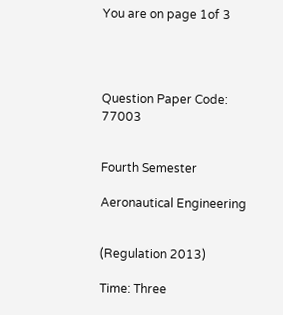You are on page 1of 3




Question Paper Code: 77003


Fourth Semester

Aeronautical Engineering


(Regulation 2013)

Time: Three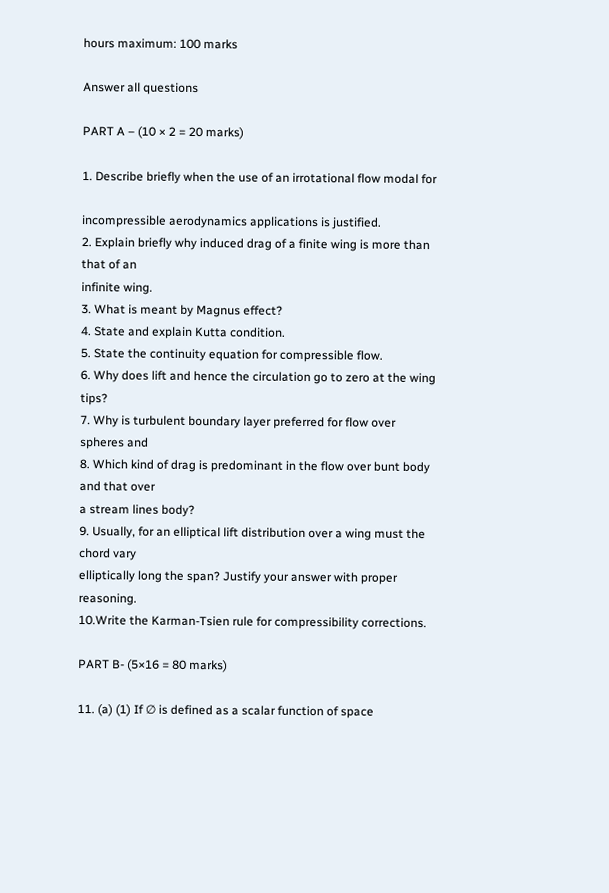hours maximum: 100 marks

Answer all questions

PART A – (10 × 2 = 20 marks)

1. Describe briefly when the use of an irrotational flow modal for

incompressible aerodynamics applications is justified.
2. Explain briefly why induced drag of a finite wing is more than that of an
infinite wing.
3. What is meant by Magnus effect?
4. State and explain Kutta condition.
5. State the continuity equation for compressible flow.
6. Why does lift and hence the circulation go to zero at the wing tips?
7. Why is turbulent boundary layer preferred for flow over spheres and
8. Which kind of drag is predominant in the flow over bunt body and that over
a stream lines body?
9. Usually, for an elliptical lift distribution over a wing must the chord vary
elliptically long the span? Justify your answer with proper reasoning.
10.Write the Karman-Tsien rule for compressibility corrections.

PART B- (5×16 = 80 marks)

11. (a) (1) If ∅ is defined as a scalar function of space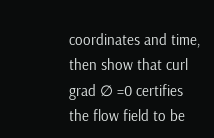coordinates and time,
then show that curl grad ∅ =0 certifies the flow field to be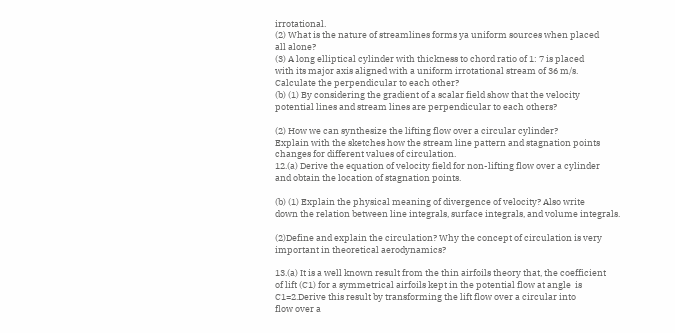irrotational.
(2) What is the nature of streamlines forms ya uniform sources when placed
all alone?
(3) A long elliptical cylinder with thickness to chord ratio of 1: 7 is placed
with its major axis aligned with a uniform irrotational stream of 36 m/s.
Calculate the perpendicular to each other?
(b) (1) By considering the gradient of a scalar field show that the velocity
potential lines and stream lines are perpendicular to each others?

(2) How we can synthesize the lifting flow over a circular cylinder?
Explain with the sketches how the stream line pattern and stagnation points
changes for different values of circulation.
12.(a) Derive the equation of velocity field for non-lifting flow over a cylinder
and obtain the location of stagnation points.

(b) (1) Explain the physical meaning of divergence of velocity? Also write
down the relation between line integrals, surface integrals, and volume integrals.

(2)Define and explain the circulation? Why the concept of circulation is very
important in theoretical aerodynamics?

13.(a) It is a well known result from the thin airfoils theory that, the coefficient
of lift (C1) for a symmetrical airfoils kept in the potential flow at angle  is
C1=2.Derive this result by transforming the lift flow over a circular into
flow over a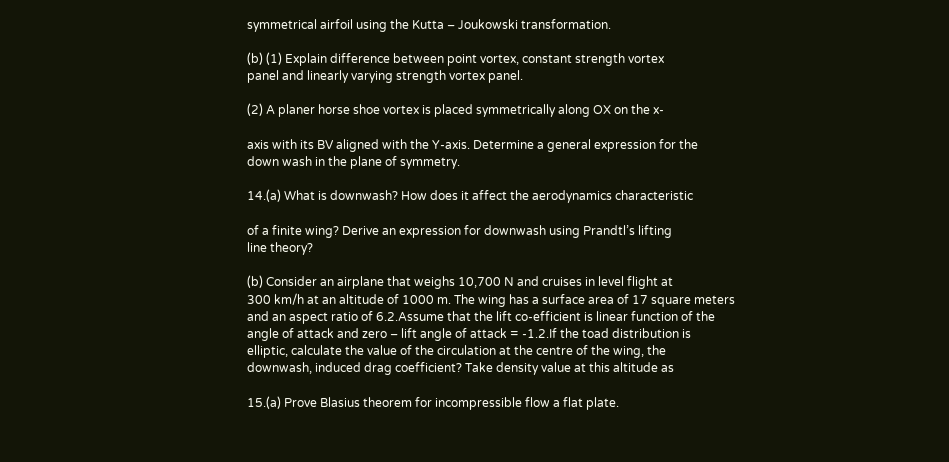symmetrical airfoil using the Kutta – Joukowski transformation.

(b) (1) Explain difference between point vortex, constant strength vortex
panel and linearly varying strength vortex panel.

(2) A planer horse shoe vortex is placed symmetrically along OX on the x-

axis with its BV aligned with the Y-axis. Determine a general expression for the
down wash in the plane of symmetry.

14.(a) What is downwash? How does it affect the aerodynamics characteristic

of a finite wing? Derive an expression for downwash using Prandtl’s lifting
line theory?

(b) Consider an airplane that weighs 10,700 N and cruises in level flight at
300 km/h at an altitude of 1000 m. The wing has a surface area of 17 square meters
and an aspect ratio of 6.2.Assume that the lift co-efficient is linear function of the
angle of attack and zero – lift angle of attack = -1.2.If the toad distribution is
elliptic, calculate the value of the circulation at the centre of the wing, the
downwash, induced drag coefficient? Take density value at this altitude as

15.(a) Prove Blasius theorem for incompressible flow a flat plate.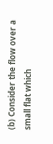(b) Consider the flow over a small flat which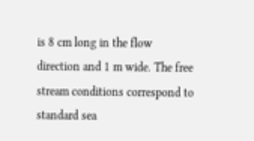is 8 cm long in the flow
direction and 1 m wide. The free stream conditions correspond to standard sea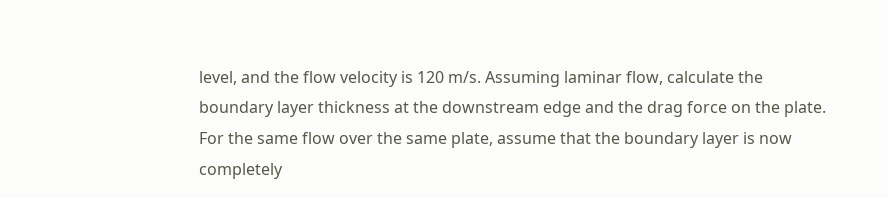level, and the flow velocity is 120 m/s. Assuming laminar flow, calculate the
boundary layer thickness at the downstream edge and the drag force on the plate.
For the same flow over the same plate, assume that the boundary layer is now
completely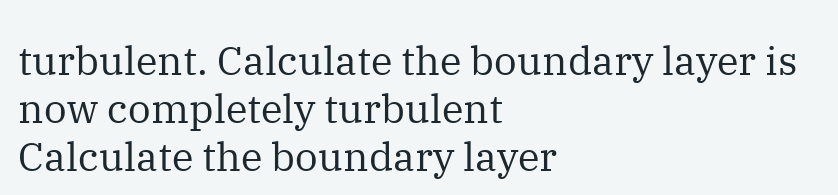turbulent. Calculate the boundary layer is now completely turbulent
Calculate the boundary layer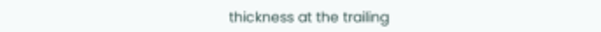thickness at the trailing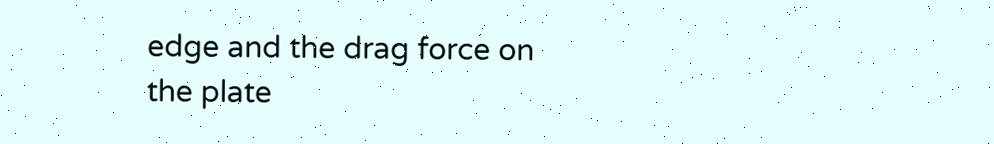edge and the drag force on
the plate